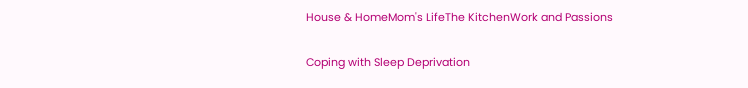House & HomeMom's LifeThe KitchenWork and Passions

Coping with Sleep Deprivation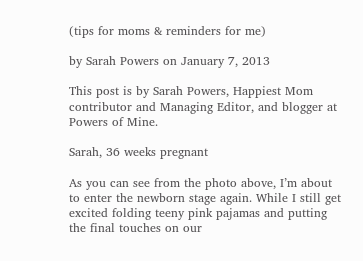(tips for moms & reminders for me)

by Sarah Powers on January 7, 2013

This post is by Sarah Powers, Happiest Mom contributor and Managing Editor, and blogger at Powers of Mine.

Sarah, 36 weeks pregnant

As you can see from the photo above, I’m about to enter the newborn stage again. While I still get excited folding teeny pink pajamas and putting the final touches on our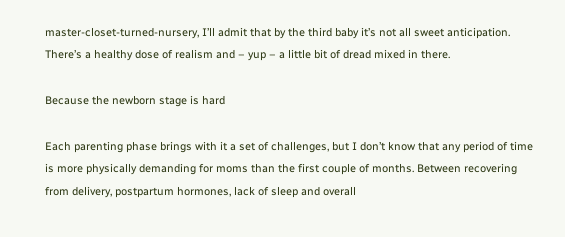master-closet-turned-nursery, I’ll admit that by the third baby it’s not all sweet anticipation. There’s a healthy dose of realism and – yup – a little bit of dread mixed in there.

Because the newborn stage is hard

Each parenting phase brings with it a set of challenges, but I don’t know that any period of time is more physically demanding for moms than the first couple of months. Between recovering from delivery, postpartum hormones, lack of sleep and overall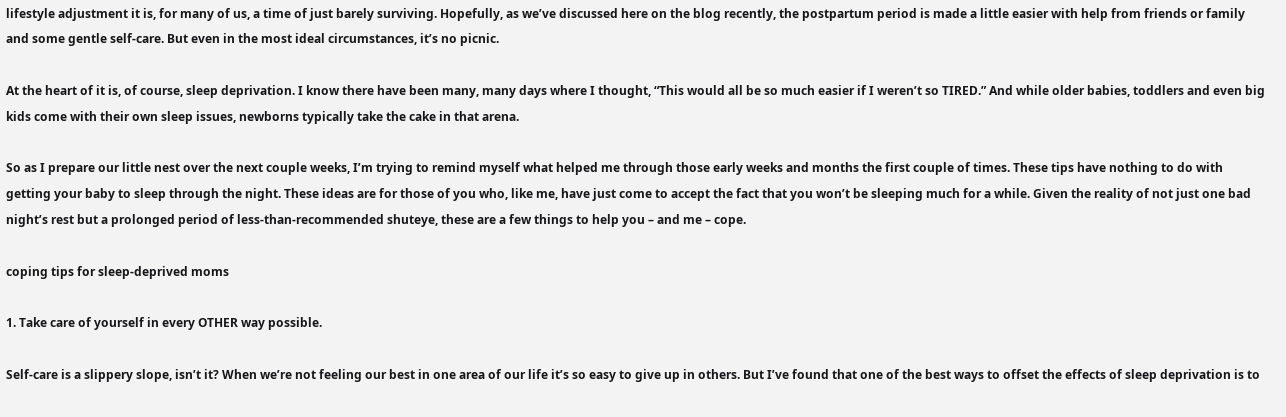lifestyle adjustment it is, for many of us, a time of just barely surviving. Hopefully, as we’ve discussed here on the blog recently, the postpartum period is made a little easier with help from friends or family and some gentle self-care. But even in the most ideal circumstances, it’s no picnic.

At the heart of it is, of course, sleep deprivation. I know there have been many, many days where I thought, “This would all be so much easier if I weren’t so TIRED.” And while older babies, toddlers and even big kids come with their own sleep issues, newborns typically take the cake in that arena.

So as I prepare our little nest over the next couple weeks, I’m trying to remind myself what helped me through those early weeks and months the first couple of times. These tips have nothing to do with getting your baby to sleep through the night. These ideas are for those of you who, like me, have just come to accept the fact that you won’t be sleeping much for a while. Given the reality of not just one bad night’s rest but a prolonged period of less-than-recommended shuteye, these are a few things to help you – and me – cope.

coping tips for sleep-deprived moms

1. Take care of yourself in every OTHER way possible.

Self-care is a slippery slope, isn’t it? When we’re not feeling our best in one area of our life it’s so easy to give up in others. But I’ve found that one of the best ways to offset the effects of sleep deprivation is to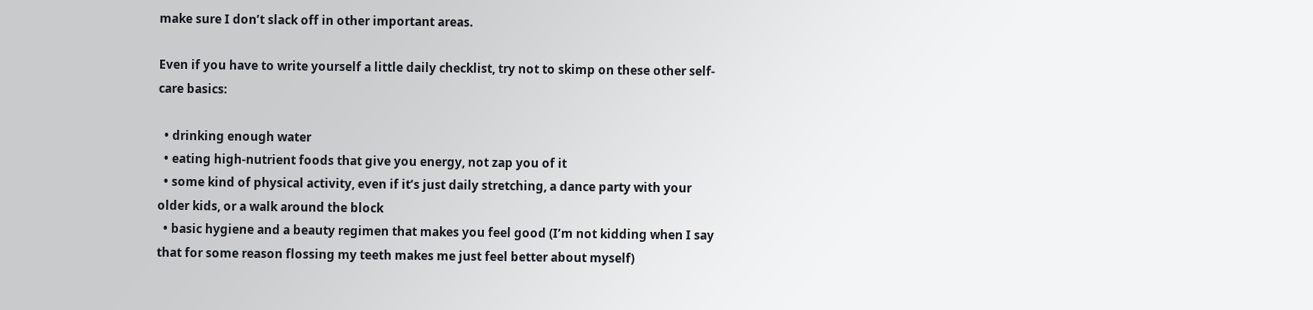make sure I don’t slack off in other important areas.

Even if you have to write yourself a little daily checklist, try not to skimp on these other self-care basics:

  • drinking enough water
  • eating high-nutrient foods that give you energy, not zap you of it
  • some kind of physical activity, even if it’s just daily stretching, a dance party with your older kids, or a walk around the block
  • basic hygiene and a beauty regimen that makes you feel good (I’m not kidding when I say that for some reason flossing my teeth makes me just feel better about myself)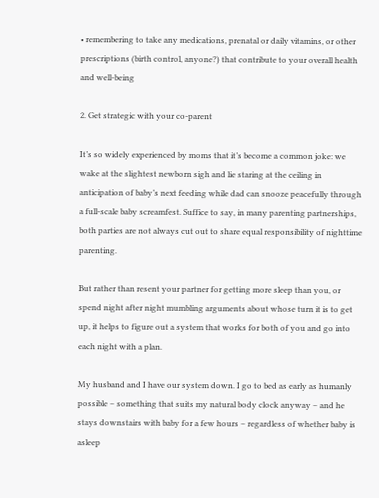• remembering to take any medications, prenatal or daily vitamins, or other prescriptions (birth control, anyone?) that contribute to your overall health and well-being

2. Get strategic with your co-parent

It’s so widely experienced by moms that it’s become a common joke: we wake at the slightest newborn sigh and lie staring at the ceiling in anticipation of baby’s next feeding while dad can snooze peacefully through a full-scale baby screamfest. Suffice to say, in many parenting partnerships, both parties are not always cut out to share equal responsibility of nighttime parenting.

But rather than resent your partner for getting more sleep than you, or spend night after night mumbling arguments about whose turn it is to get up, it helps to figure out a system that works for both of you and go into each night with a plan.

My husband and I have our system down. I go to bed as early as humanly possible – something that suits my natural body clock anyway – and he stays downstairs with baby for a few hours – regardless of whether baby is asleep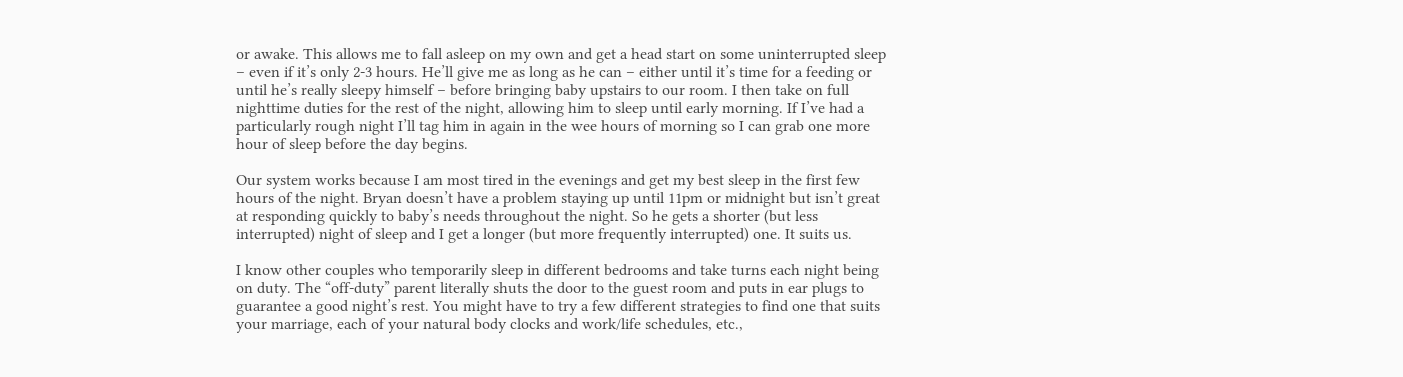or awake. This allows me to fall asleep on my own and get a head start on some uninterrupted sleep – even if it’s only 2-3 hours. He’ll give me as long as he can – either until it’s time for a feeding or until he’s really sleepy himself – before bringing baby upstairs to our room. I then take on full nighttime duties for the rest of the night, allowing him to sleep until early morning. If I’ve had a particularly rough night I’ll tag him in again in the wee hours of morning so I can grab one more hour of sleep before the day begins.

Our system works because I am most tired in the evenings and get my best sleep in the first few hours of the night. Bryan doesn’t have a problem staying up until 11pm or midnight but isn’t great at responding quickly to baby’s needs throughout the night. So he gets a shorter (but less interrupted) night of sleep and I get a longer (but more frequently interrupted) one. It suits us.

I know other couples who temporarily sleep in different bedrooms and take turns each night being on duty. The “off-duty” parent literally shuts the door to the guest room and puts in ear plugs to guarantee a good night’s rest. You might have to try a few different strategies to find one that suits your marriage, each of your natural body clocks and work/life schedules, etc.,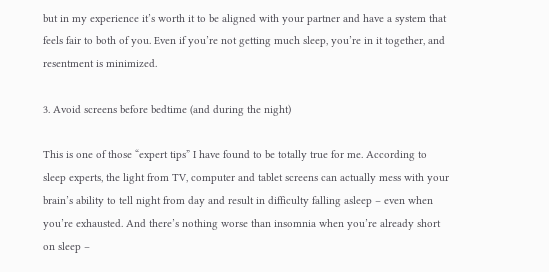but in my experience it’s worth it to be aligned with your partner and have a system that feels fair to both of you. Even if you’re not getting much sleep, you’re in it together, and resentment is minimized.

3. Avoid screens before bedtime (and during the night)

This is one of those “expert tips” I have found to be totally true for me. According to sleep experts, the light from TV, computer and tablet screens can actually mess with your brain’s ability to tell night from day and result in difficulty falling asleep – even when you’re exhausted. And there’s nothing worse than insomnia when you’re already short on sleep –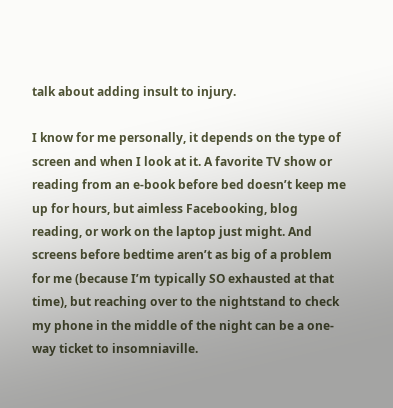talk about adding insult to injury.

I know for me personally, it depends on the type of screen and when I look at it. A favorite TV show or reading from an e-book before bed doesn’t keep me up for hours, but aimless Facebooking, blog reading, or work on the laptop just might. And screens before bedtime aren’t as big of a problem for me (because I’m typically SO exhausted at that time), but reaching over to the nightstand to check my phone in the middle of the night can be a one-way ticket to insomniaville.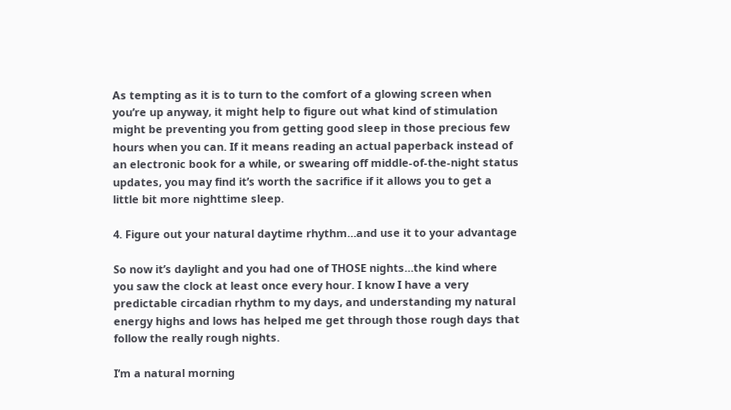As tempting as it is to turn to the comfort of a glowing screen when you’re up anyway, it might help to figure out what kind of stimulation might be preventing you from getting good sleep in those precious few hours when you can. If it means reading an actual paperback instead of an electronic book for a while, or swearing off middle-of-the-night status updates, you may find it’s worth the sacrifice if it allows you to get a little bit more nighttime sleep.

4. Figure out your natural daytime rhythm…and use it to your advantage

So now it’s daylight and you had one of THOSE nights…the kind where you saw the clock at least once every hour. I know I have a very predictable circadian rhythm to my days, and understanding my natural energy highs and lows has helped me get through those rough days that follow the really rough nights.

I’m a natural morning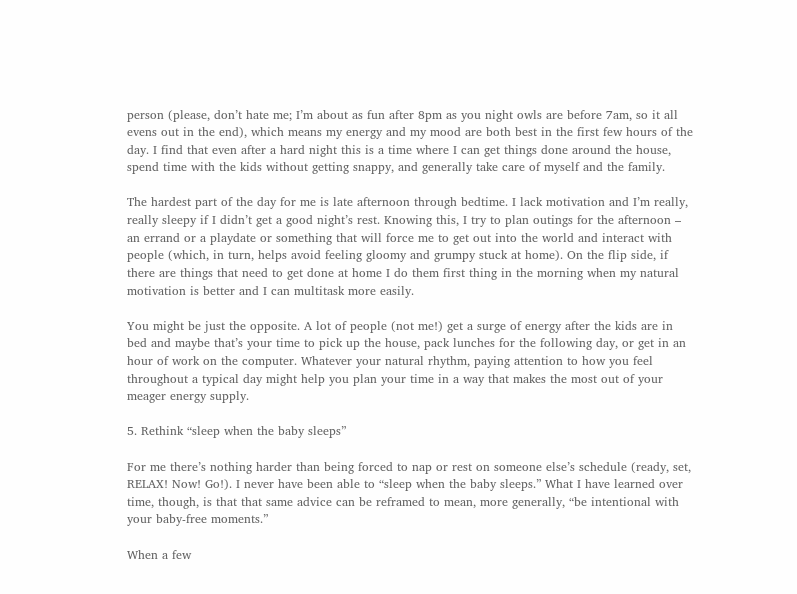person (please, don’t hate me; I’m about as fun after 8pm as you night owls are before 7am, so it all evens out in the end), which means my energy and my mood are both best in the first few hours of the day. I find that even after a hard night this is a time where I can get things done around the house, spend time with the kids without getting snappy, and generally take care of myself and the family.

The hardest part of the day for me is late afternoon through bedtime. I lack motivation and I’m really, really sleepy if I didn’t get a good night’s rest. Knowing this, I try to plan outings for the afternoon – an errand or a playdate or something that will force me to get out into the world and interact with people (which, in turn, helps avoid feeling gloomy and grumpy stuck at home). On the flip side, if there are things that need to get done at home I do them first thing in the morning when my natural motivation is better and I can multitask more easily.

You might be just the opposite. A lot of people (not me!) get a surge of energy after the kids are in bed and maybe that’s your time to pick up the house, pack lunches for the following day, or get in an hour of work on the computer. Whatever your natural rhythm, paying attention to how you feel throughout a typical day might help you plan your time in a way that makes the most out of your meager energy supply.

5. Rethink “sleep when the baby sleeps”

For me there’s nothing harder than being forced to nap or rest on someone else’s schedule (ready, set, RELAX! Now! Go!). I never have been able to “sleep when the baby sleeps.” What I have learned over time, though, is that that same advice can be reframed to mean, more generally, “be intentional with your baby-free moments.”

When a few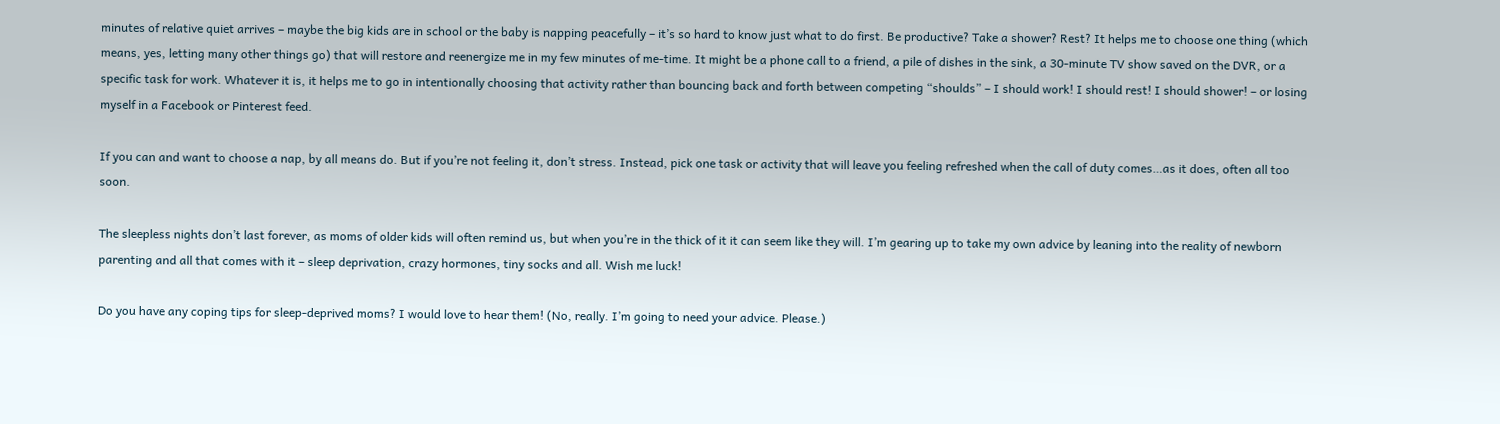minutes of relative quiet arrives – maybe the big kids are in school or the baby is napping peacefully – it’s so hard to know just what to do first. Be productive? Take a shower? Rest? It helps me to choose one thing (which means, yes, letting many other things go) that will restore and reenergize me in my few minutes of me-time. It might be a phone call to a friend, a pile of dishes in the sink, a 30-minute TV show saved on the DVR, or a specific task for work. Whatever it is, it helps me to go in intentionally choosing that activity rather than bouncing back and forth between competing “shoulds” – I should work! I should rest! I should shower! – or losing myself in a Facebook or Pinterest feed.

If you can and want to choose a nap, by all means do. But if you’re not feeling it, don’t stress. Instead, pick one task or activity that will leave you feeling refreshed when the call of duty comes…as it does, often all too soon.

The sleepless nights don’t last forever, as moms of older kids will often remind us, but when you’re in the thick of it it can seem like they will. I’m gearing up to take my own advice by leaning into the reality of newborn parenting and all that comes with it – sleep deprivation, crazy hormones, tiny socks and all. Wish me luck!

Do you have any coping tips for sleep-deprived moms? I would love to hear them! (No, really. I’m going to need your advice. Please.)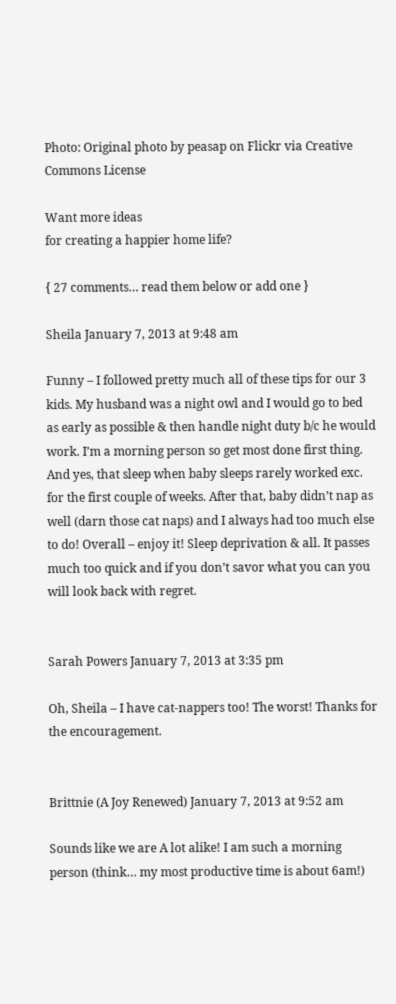Photo: Original photo by peasap on Flickr via Creative Commons License

Want more ideas
for creating a happier home life?

{ 27 comments… read them below or add one }

Sheila January 7, 2013 at 9:48 am

Funny – I followed pretty much all of these tips for our 3 kids. My husband was a night owl and I would go to bed as early as possible & then handle night duty b/c he would work. I’m a morning person so get most done first thing. And yes, that sleep when baby sleeps rarely worked exc. for the first couple of weeks. After that, baby didn’t nap as well (darn those cat naps) and I always had too much else to do! Overall – enjoy it! Sleep deprivation & all. It passes much too quick and if you don’t savor what you can you will look back with regret.


Sarah Powers January 7, 2013 at 3:35 pm

Oh, Sheila – I have cat-nappers too! The worst! Thanks for the encouragement.


Brittnie (A Joy Renewed) January 7, 2013 at 9:52 am

Sounds like we are A lot alike! I am such a morning person (think… my most productive time is about 6am!)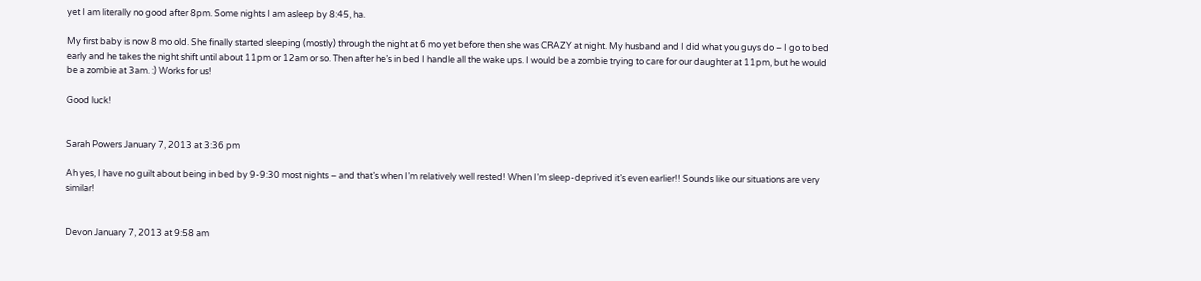yet I am literally no good after 8pm. Some nights I am asleep by 8:45, ha.

My first baby is now 8 mo old. She finally started sleeping (mostly) through the night at 6 mo yet before then she was CRAZY at night. My husband and I did what you guys do – I go to bed early and he takes the night shift until about 11pm or 12am or so. Then after he’s in bed I handle all the wake ups. I would be a zombie trying to care for our daughter at 11pm, but he would be a zombie at 3am. :) Works for us!

Good luck!


Sarah Powers January 7, 2013 at 3:36 pm

Ah yes, I have no guilt about being in bed by 9-9:30 most nights – and that’s when I’m relatively well rested! When I’m sleep-deprived it’s even earlier!! Sounds like our situations are very similar!


Devon January 7, 2013 at 9:58 am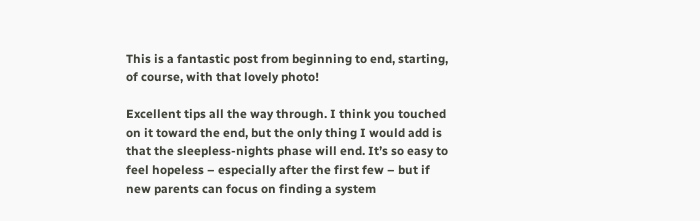This is a fantastic post from beginning to end, starting, of course, with that lovely photo!

Excellent tips all the way through. I think you touched on it toward the end, but the only thing I would add is that the sleepless-nights phase will end. It’s so easy to feel hopeless – especially after the first few – but if new parents can focus on finding a system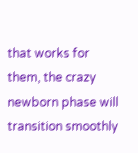that works for them, the crazy newborn phase will transition smoothly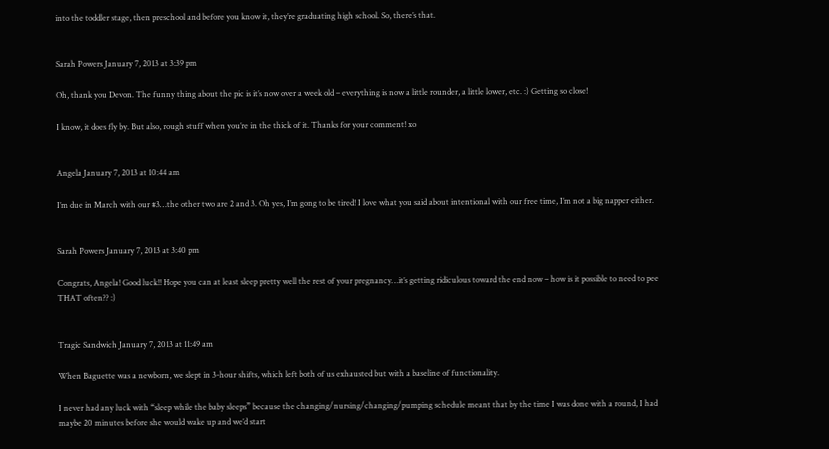into the toddler stage, then preschool and before you know it, they’re graduating high school. So, there’s that.


Sarah Powers January 7, 2013 at 3:39 pm

Oh, thank you Devon. The funny thing about the pic is it’s now over a week old – everything is now a little rounder, a little lower, etc. :) Getting so close!

I know, it does fly by. But also, rough stuff when you’re in the thick of it. Thanks for your comment! xo


Angela January 7, 2013 at 10:44 am

I’m due in March with our #3…the other two are 2 and 3. Oh yes, I’m gong to be tired! I love what you said about intentional with our free time, I’m not a big napper either.


Sarah Powers January 7, 2013 at 3:40 pm

Congrats, Angela! Good luck!! Hope you can at least sleep pretty well the rest of your pregnancy…it’s getting ridiculous toward the end now – how is it possible to need to pee THAT often?? :)


Tragic Sandwich January 7, 2013 at 11:49 am

When Baguette was a newborn, we slept in 3-hour shifts, which left both of us exhausted but with a baseline of functionality.

I never had any luck with “sleep while the baby sleeps” because the changing/nursing/changing/pumping schedule meant that by the time I was done with a round, I had maybe 20 minutes before she would wake up and we’d start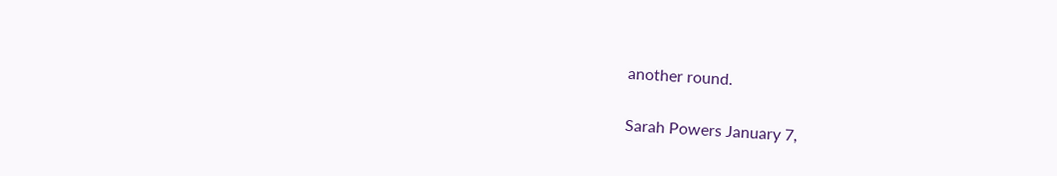another round.


Sarah Powers January 7,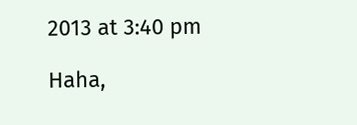2013 at 3:40 pm

Haha,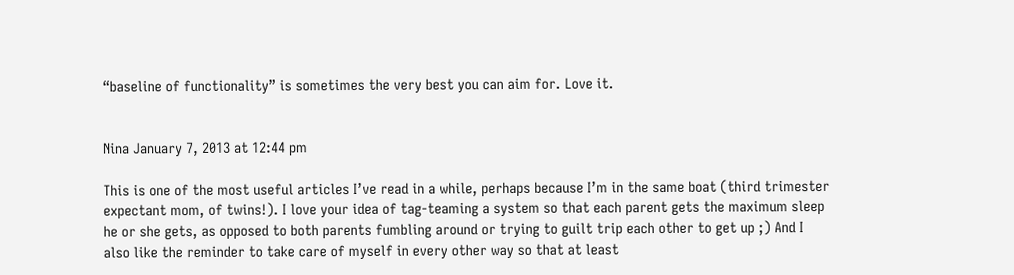“baseline of functionality” is sometimes the very best you can aim for. Love it.


Nina January 7, 2013 at 12:44 pm

This is one of the most useful articles I’ve read in a while, perhaps because I’m in the same boat (third trimester expectant mom, of twins!). I love your idea of tag-teaming a system so that each parent gets the maximum sleep he or she gets, as opposed to both parents fumbling around or trying to guilt trip each other to get up ;) And I also like the reminder to take care of myself in every other way so that at least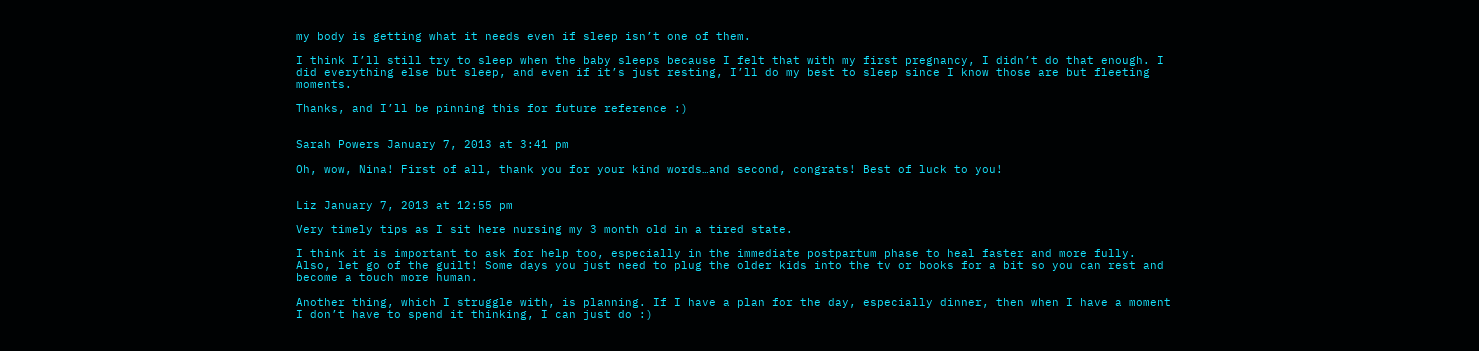my body is getting what it needs even if sleep isn’t one of them.

I think I’ll still try to sleep when the baby sleeps because I felt that with my first pregnancy, I didn’t do that enough. I did everything else but sleep, and even if it’s just resting, I’ll do my best to sleep since I know those are but fleeting moments.

Thanks, and I’ll be pinning this for future reference :)


Sarah Powers January 7, 2013 at 3:41 pm

Oh, wow, Nina! First of all, thank you for your kind words…and second, congrats! Best of luck to you!


Liz January 7, 2013 at 12:55 pm

Very timely tips as I sit here nursing my 3 month old in a tired state.

I think it is important to ask for help too, especially in the immediate postpartum phase to heal faster and more fully. Also, let go of the guilt! Some days you just need to plug the older kids into the tv or books for a bit so you can rest and become a touch more human.

Another thing, which I struggle with, is planning. If I have a plan for the day, especially dinner, then when I have a moment I don’t have to spend it thinking, I can just do :)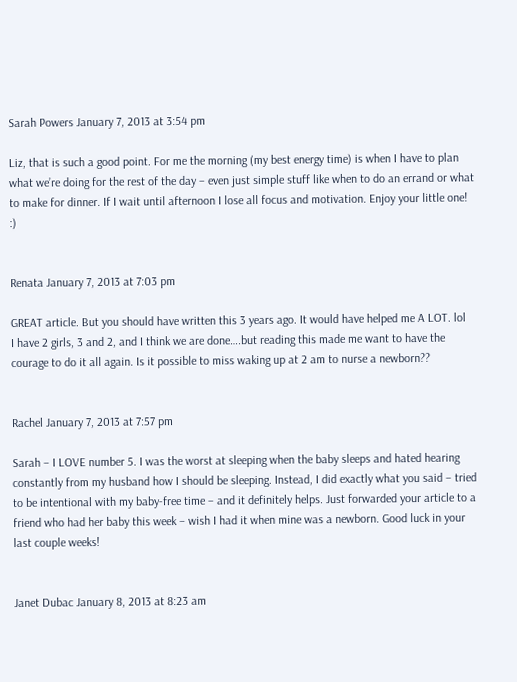Sarah Powers January 7, 2013 at 3:54 pm

Liz, that is such a good point. For me the morning (my best energy time) is when I have to plan what we’re doing for the rest of the day – even just simple stuff like when to do an errand or what to make for dinner. If I wait until afternoon I lose all focus and motivation. Enjoy your little one! :)


Renata January 7, 2013 at 7:03 pm

GREAT article. But you should have written this 3 years ago. It would have helped me A LOT. lol
I have 2 girls, 3 and 2, and I think we are done….but reading this made me want to have the courage to do it all again. Is it possible to miss waking up at 2 am to nurse a newborn??


Rachel January 7, 2013 at 7:57 pm

Sarah – I LOVE number 5. I was the worst at sleeping when the baby sleeps and hated hearing constantly from my husband how I should be sleeping. Instead, I did exactly what you said – tried to be intentional with my baby-free time – and it definitely helps. Just forwarded your article to a friend who had her baby this week – wish I had it when mine was a newborn. Good luck in your last couple weeks!


Janet Dubac January 8, 2013 at 8:23 am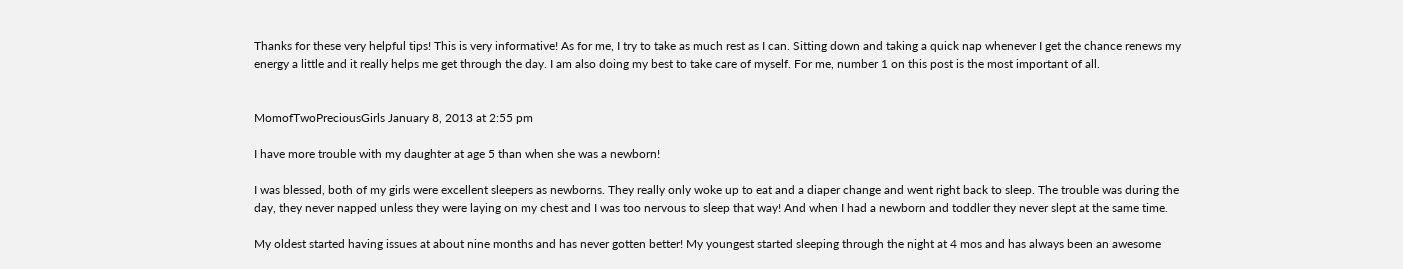Thanks for these very helpful tips! This is very informative! As for me, I try to take as much rest as I can. Sitting down and taking a quick nap whenever I get the chance renews my energy a little and it really helps me get through the day. I am also doing my best to take care of myself. For me, number 1 on this post is the most important of all.


MomofTwoPreciousGirls January 8, 2013 at 2:55 pm

I have more trouble with my daughter at age 5 than when she was a newborn!

I was blessed, both of my girls were excellent sleepers as newborns. They really only woke up to eat and a diaper change and went right back to sleep. The trouble was during the day, they never napped unless they were laying on my chest and I was too nervous to sleep that way! And when I had a newborn and toddler they never slept at the same time.

My oldest started having issues at about nine months and has never gotten better! My youngest started sleeping through the night at 4 mos and has always been an awesome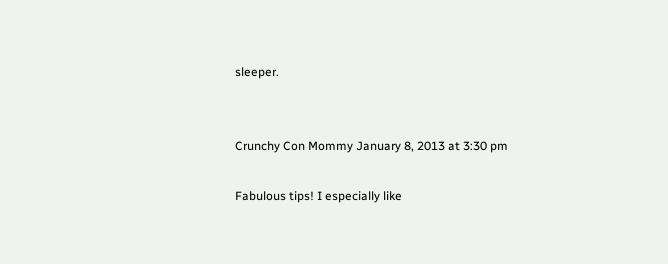sleeper.


Crunchy Con Mommy January 8, 2013 at 3:30 pm

Fabulous tips! I especially like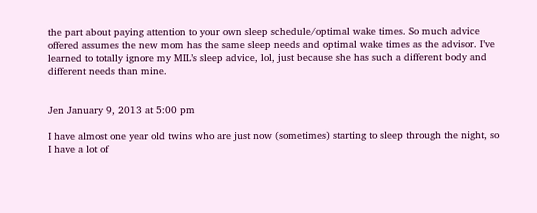the part about paying attention to your own sleep schedule/optimal wake times. So much advice offered assumes the new mom has the same sleep needs and optimal wake times as the advisor. I’ve learned to totally ignore my MIL’s sleep advice, lol, just because she has such a different body and different needs than mine.


Jen January 9, 2013 at 5:00 pm

I have almost one year old twins who are just now (sometimes) starting to sleep through the night, so I have a lot of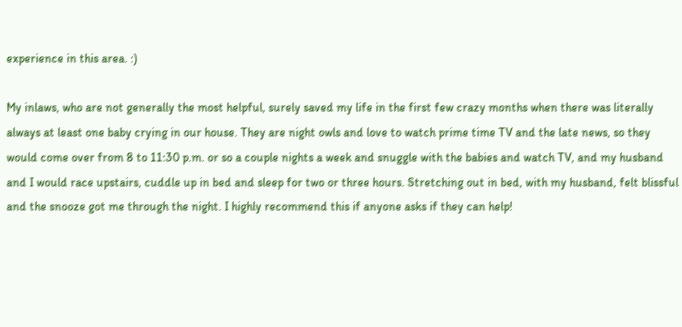experience in this area. :)

My inlaws, who are not generally the most helpful, surely saved my life in the first few crazy months when there was literally always at least one baby crying in our house. They are night owls and love to watch prime time TV and the late news, so they would come over from 8 to 11:30 p.m. or so a couple nights a week and snuggle with the babies and watch TV, and my husband and I would race upstairs, cuddle up in bed and sleep for two or three hours. Stretching out in bed, with my husband, felt blissful and the snooze got me through the night. I highly recommend this if anyone asks if they can help!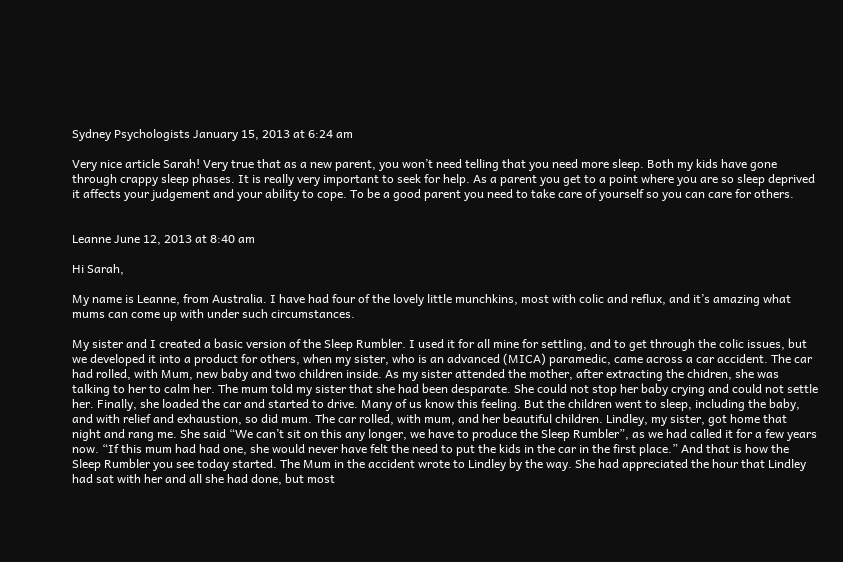Sydney Psychologists January 15, 2013 at 6:24 am

Very nice article Sarah! Very true that as a new parent, you won’t need telling that you need more sleep. Both my kids have gone through crappy sleep phases. It is really very important to seek for help. As a parent you get to a point where you are so sleep deprived it affects your judgement and your ability to cope. To be a good parent you need to take care of yourself so you can care for others.


Leanne June 12, 2013 at 8:40 am

Hi Sarah,

My name is Leanne, from Australia. I have had four of the lovely little munchkins, most with colic and reflux, and it’s amazing what mums can come up with under such circumstances.

My sister and I created a basic version of the Sleep Rumbler. I used it for all mine for settling, and to get through the colic issues, but we developed it into a product for others, when my sister, who is an advanced (MICA) paramedic, came across a car accident. The car had rolled, with Mum, new baby and two children inside. As my sister attended the mother, after extracting the chidren, she was talking to her to calm her. The mum told my sister that she had been desparate. She could not stop her baby crying and could not settle her. Finally, she loaded the car and started to drive. Many of us know this feeling. But the children went to sleep, including the baby, and with relief and exhaustion, so did mum. The car rolled, with mum, and her beautiful children. Lindley, my sister, got home that night and rang me. She said “We can’t sit on this any longer, we have to produce the Sleep Rumbler”, as we had called it for a few years now. “If this mum had had one, she would never have felt the need to put the kids in the car in the first place.” And that is how the Sleep Rumbler you see today started. The Mum in the accident wrote to Lindley by the way. She had appreciated the hour that Lindley had sat with her and all she had done, but most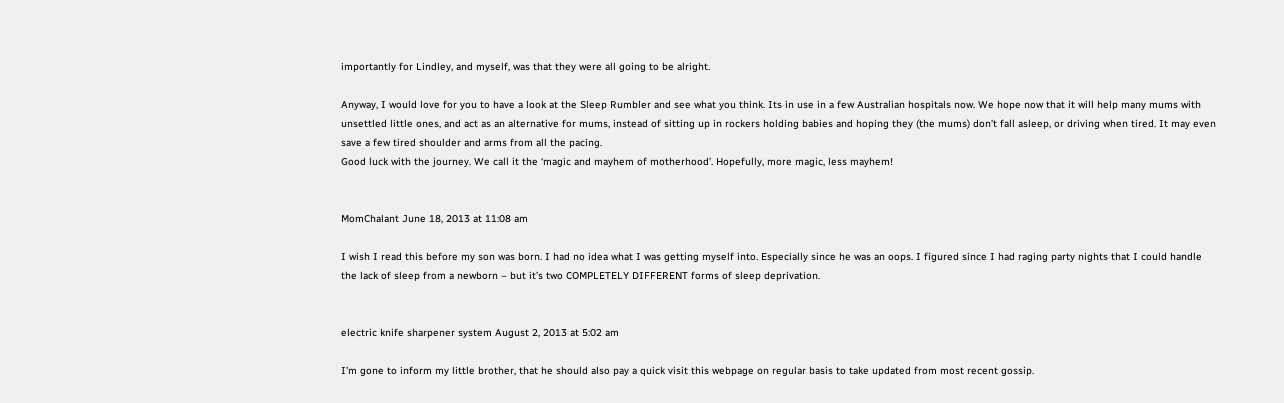importantly for Lindley, and myself, was that they were all going to be alright.

Anyway, I would love for you to have a look at the Sleep Rumbler and see what you think. Its in use in a few Australian hospitals now. We hope now that it will help many mums with unsettled little ones, and act as an alternative for mums, instead of sitting up in rockers holding babies and hoping they (the mums) don’t fall asleep, or driving when tired. It may even save a few tired shoulder and arms from all the pacing.
Good luck with the journey. We call it the ‘magic and mayhem of motherhood’. Hopefully, more magic, less mayhem!


MomChalant June 18, 2013 at 11:08 am

I wish I read this before my son was born. I had no idea what I was getting myself into. Especially since he was an oops. I figured since I had raging party nights that I could handle the lack of sleep from a newborn – but it’s two COMPLETELY DIFFERENT forms of sleep deprivation.


electric knife sharpener system August 2, 2013 at 5:02 am

I’m gone to inform my little brother, that he should also pay a quick visit this webpage on regular basis to take updated from most recent gossip.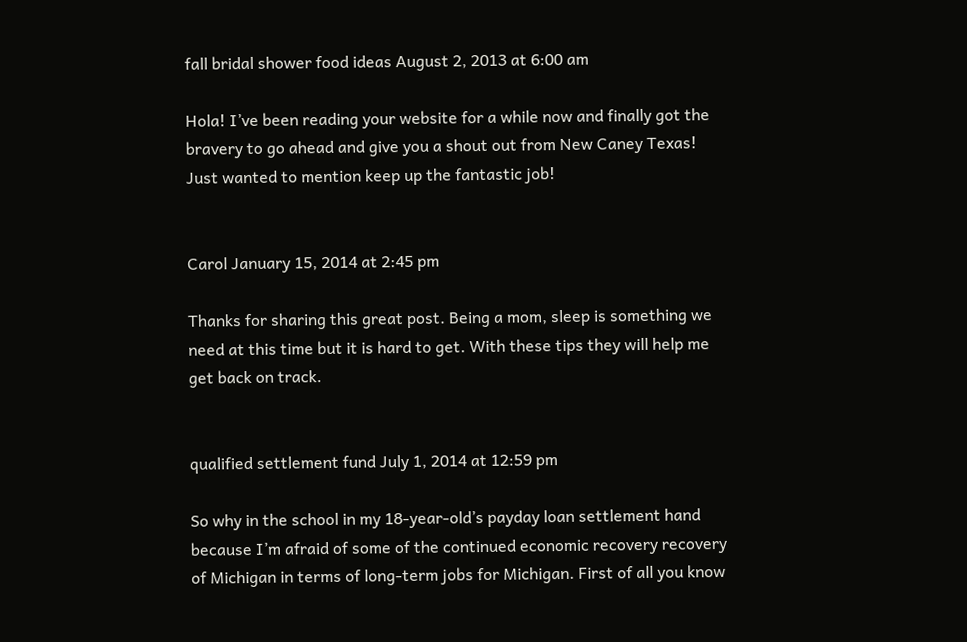fall bridal shower food ideas August 2, 2013 at 6:00 am

Hola! I’ve been reading your website for a while now and finally got the bravery to go ahead and give you a shout out from New Caney Texas! Just wanted to mention keep up the fantastic job!


Carol January 15, 2014 at 2:45 pm

Thanks for sharing this great post. Being a mom, sleep is something we need at this time but it is hard to get. With these tips they will help me get back on track.


qualified settlement fund July 1, 2014 at 12:59 pm

So why in the school in my 18-year-old’s payday loan settlement hand
because I’m afraid of some of the continued economic recovery recovery of Michigan in terms of long-term jobs for Michigan. First of all you know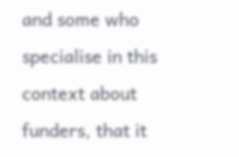and some who specialise in this context about funders, that it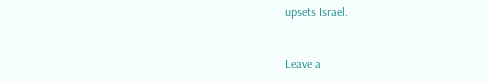upsets Israel.


Leave a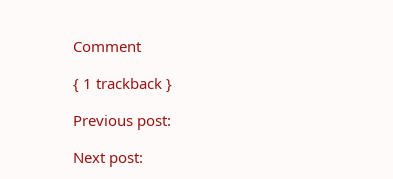Comment

{ 1 trackback }

Previous post:

Next post: